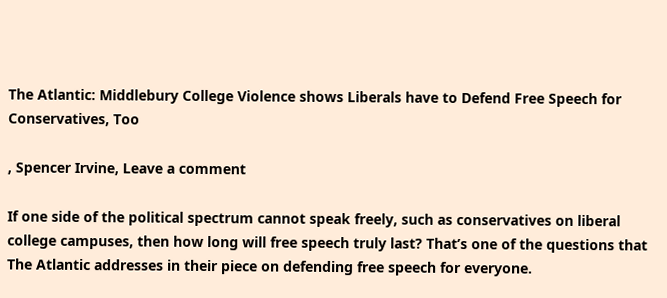The Atlantic: Middlebury College Violence shows Liberals have to Defend Free Speech for Conservatives, Too

, Spencer Irvine, Leave a comment

If one side of the political spectrum cannot speak freely, such as conservatives on liberal college campuses, then how long will free speech truly last? That’s one of the questions that The Atlantic addresses in their piece on defending free speech for everyone.